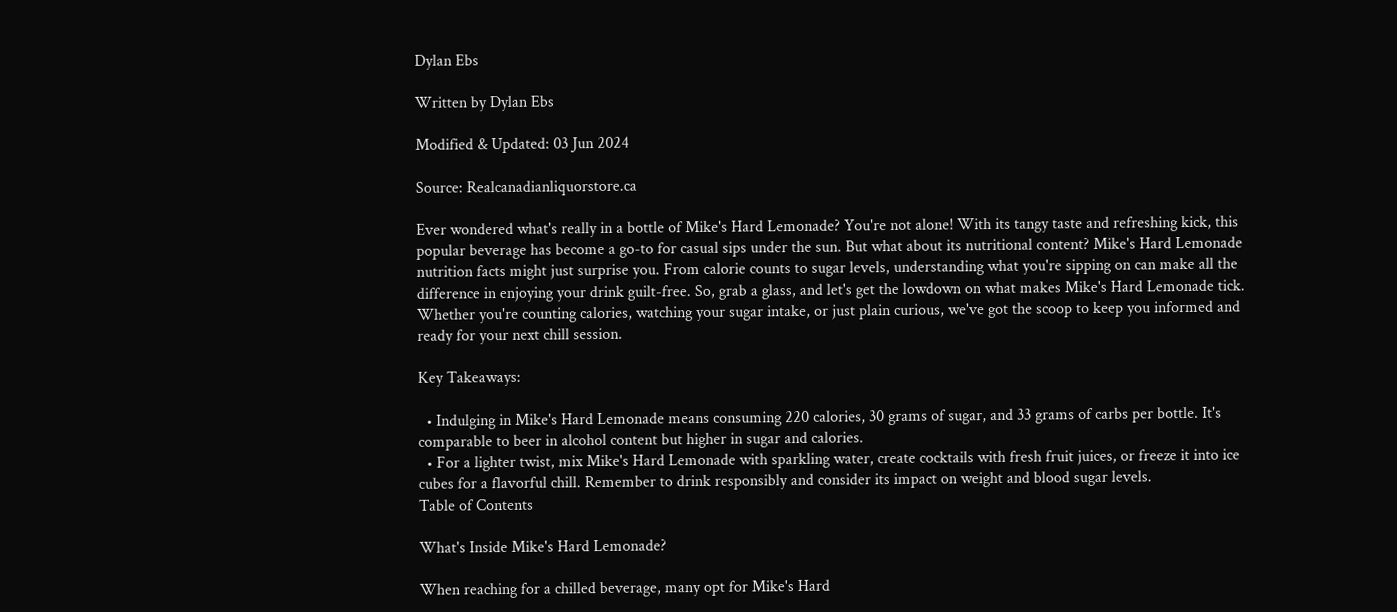Dylan Ebs

Written by Dylan Ebs

Modified & Updated: 03 Jun 2024

Source: Realcanadianliquorstore.ca

Ever wondered what's really in a bottle of Mike's Hard Lemonade? You're not alone! With its tangy taste and refreshing kick, this popular beverage has become a go-to for casual sips under the sun. But what about its nutritional content? Mike's Hard Lemonade nutrition facts might just surprise you. From calorie counts to sugar levels, understanding what you're sipping on can make all the difference in enjoying your drink guilt-free. So, grab a glass, and let's get the lowdown on what makes Mike's Hard Lemonade tick. Whether you're counting calories, watching your sugar intake, or just plain curious, we've got the scoop to keep you informed and ready for your next chill session.

Key Takeaways:

  • Indulging in Mike's Hard Lemonade means consuming 220 calories, 30 grams of sugar, and 33 grams of carbs per bottle. It's comparable to beer in alcohol content but higher in sugar and calories.
  • For a lighter twist, mix Mike's Hard Lemonade with sparkling water, create cocktails with fresh fruit juices, or freeze it into ice cubes for a flavorful chill. Remember to drink responsibly and consider its impact on weight and blood sugar levels.
Table of Contents

What's Inside Mike's Hard Lemonade?

When reaching for a chilled beverage, many opt for Mike's Hard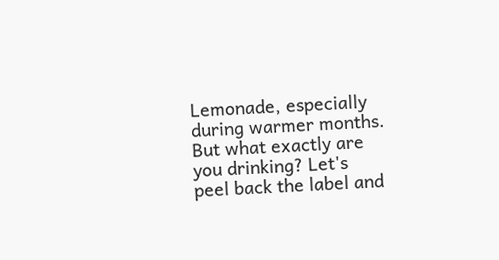Lemonade, especially during warmer months. But what exactly are you drinking? Let's peel back the label and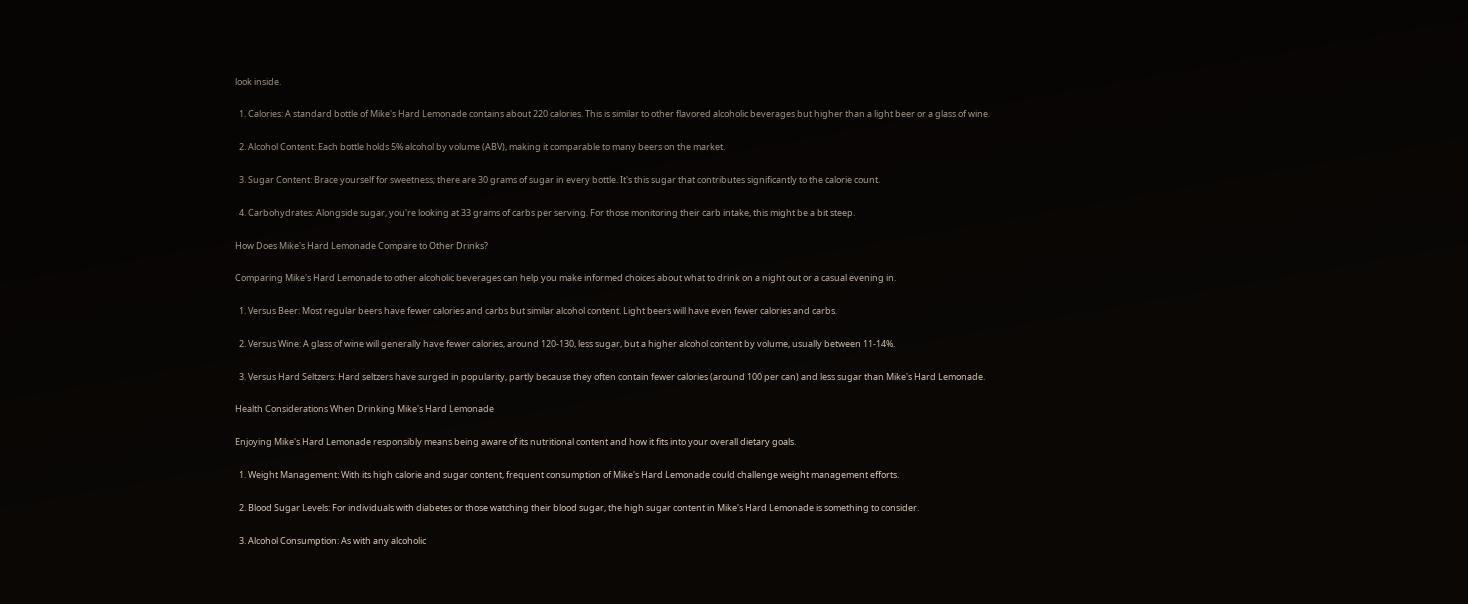look inside.

  1. Calories: A standard bottle of Mike's Hard Lemonade contains about 220 calories. This is similar to other flavored alcoholic beverages but higher than a light beer or a glass of wine.

  2. Alcohol Content: Each bottle holds 5% alcohol by volume (ABV), making it comparable to many beers on the market.

  3. Sugar Content: Brace yourself for sweetness; there are 30 grams of sugar in every bottle. It's this sugar that contributes significantly to the calorie count.

  4. Carbohydrates: Alongside sugar, you're looking at 33 grams of carbs per serving. For those monitoring their carb intake, this might be a bit steep.

How Does Mike's Hard Lemonade Compare to Other Drinks?

Comparing Mike's Hard Lemonade to other alcoholic beverages can help you make informed choices about what to drink on a night out or a casual evening in.

  1. Versus Beer: Most regular beers have fewer calories and carbs but similar alcohol content. Light beers will have even fewer calories and carbs.

  2. Versus Wine: A glass of wine will generally have fewer calories, around 120-130, less sugar, but a higher alcohol content by volume, usually between 11-14%.

  3. Versus Hard Seltzers: Hard seltzers have surged in popularity, partly because they often contain fewer calories (around 100 per can) and less sugar than Mike's Hard Lemonade.

Health Considerations When Drinking Mike's Hard Lemonade

Enjoying Mike's Hard Lemonade responsibly means being aware of its nutritional content and how it fits into your overall dietary goals.

  1. Weight Management: With its high calorie and sugar content, frequent consumption of Mike's Hard Lemonade could challenge weight management efforts.

  2. Blood Sugar Levels: For individuals with diabetes or those watching their blood sugar, the high sugar content in Mike's Hard Lemonade is something to consider.

  3. Alcohol Consumption: As with any alcoholic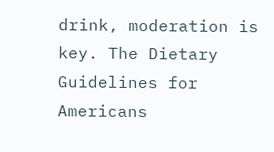drink, moderation is key. The Dietary Guidelines for Americans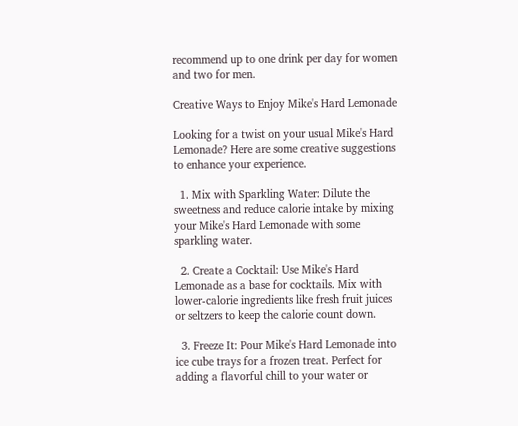recommend up to one drink per day for women and two for men.

Creative Ways to Enjoy Mike's Hard Lemonade

Looking for a twist on your usual Mike's Hard Lemonade? Here are some creative suggestions to enhance your experience.

  1. Mix with Sparkling Water: Dilute the sweetness and reduce calorie intake by mixing your Mike's Hard Lemonade with some sparkling water.

  2. Create a Cocktail: Use Mike's Hard Lemonade as a base for cocktails. Mix with lower-calorie ingredients like fresh fruit juices or seltzers to keep the calorie count down.

  3. Freeze It: Pour Mike's Hard Lemonade into ice cube trays for a frozen treat. Perfect for adding a flavorful chill to your water or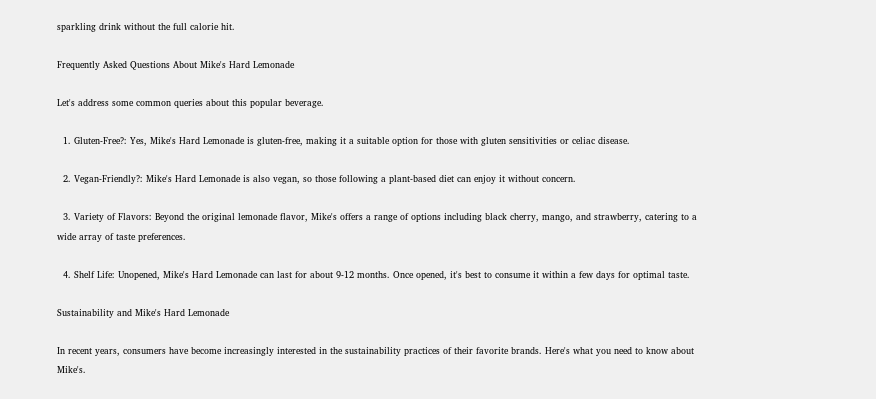sparkling drink without the full calorie hit.

Frequently Asked Questions About Mike's Hard Lemonade

Let's address some common queries about this popular beverage.

  1. Gluten-Free?: Yes, Mike's Hard Lemonade is gluten-free, making it a suitable option for those with gluten sensitivities or celiac disease.

  2. Vegan-Friendly?: Mike's Hard Lemonade is also vegan, so those following a plant-based diet can enjoy it without concern.

  3. Variety of Flavors: Beyond the original lemonade flavor, Mike's offers a range of options including black cherry, mango, and strawberry, catering to a wide array of taste preferences.

  4. Shelf Life: Unopened, Mike's Hard Lemonade can last for about 9-12 months. Once opened, it's best to consume it within a few days for optimal taste.

Sustainability and Mike's Hard Lemonade

In recent years, consumers have become increasingly interested in the sustainability practices of their favorite brands. Here's what you need to know about Mike's.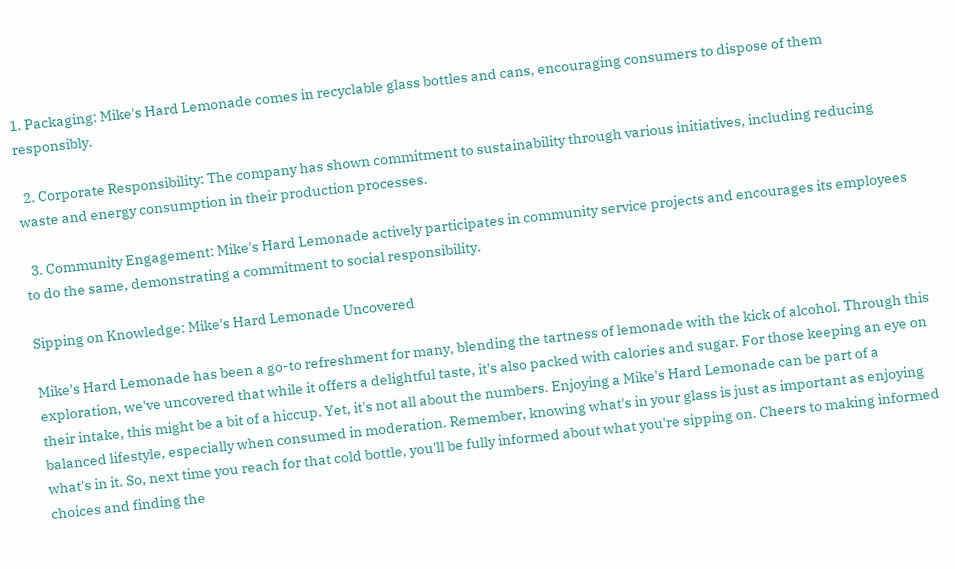1. Packaging: Mike's Hard Lemonade comes in recyclable glass bottles and cans, encouraging consumers to dispose of them responsibly.

  2. Corporate Responsibility: The company has shown commitment to sustainability through various initiatives, including reducing waste and energy consumption in their production processes.

  3. Community Engagement: Mike's Hard Lemonade actively participates in community service projects and encourages its employees to do the same, demonstrating a commitment to social responsibility.

Sipping on Knowledge: Mike's Hard Lemonade Uncovered

Mike's Hard Lemonade has been a go-to refreshment for many, blending the tartness of lemonade with the kick of alcohol. Through this exploration, we've uncovered that while it offers a delightful taste, it's also packed with calories and sugar. For those keeping an eye on their intake, this might be a bit of a hiccup. Yet, it's not all about the numbers. Enjoying a Mike's Hard Lemonade can be part of a balanced lifestyle, especially when consumed in moderation. Remember, knowing what's in your glass is just as important as enjoying what's in it. So, next time you reach for that cold bottle, you'll be fully informed about what you're sipping on. Cheers to making informed choices and finding the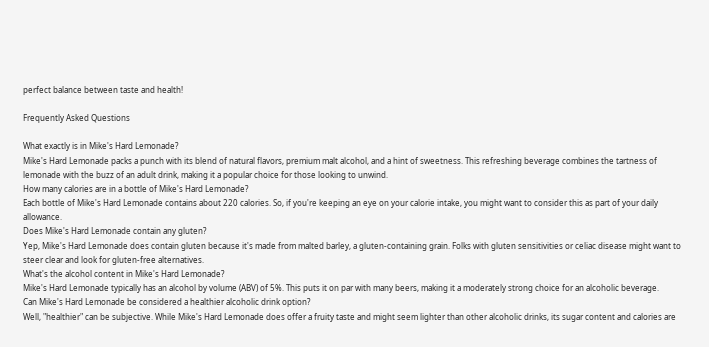perfect balance between taste and health!

Frequently Asked Questions

What exactly is in Mike's Hard Lemonade?
Mike's Hard Lemonade packs a punch with its blend of natural flavors, premium malt alcohol, and a hint of sweetness. This refreshing beverage combines the tartness of lemonade with the buzz of an adult drink, making it a popular choice for those looking to unwind.
How many calories are in a bottle of Mike's Hard Lemonade?
Each bottle of Mike's Hard Lemonade contains about 220 calories. So, if you're keeping an eye on your calorie intake, you might want to consider this as part of your daily allowance.
Does Mike's Hard Lemonade contain any gluten?
Yep, Mike's Hard Lemonade does contain gluten because it's made from malted barley, a gluten-containing grain. Folks with gluten sensitivities or celiac disease might want to steer clear and look for gluten-free alternatives.
What's the alcohol content in Mike's Hard Lemonade?
Mike's Hard Lemonade typically has an alcohol by volume (ABV) of 5%. This puts it on par with many beers, making it a moderately strong choice for an alcoholic beverage.
Can Mike's Hard Lemonade be considered a healthier alcoholic drink option?
Well, "healthier" can be subjective. While Mike's Hard Lemonade does offer a fruity taste and might seem lighter than other alcoholic drinks, its sugar content and calories are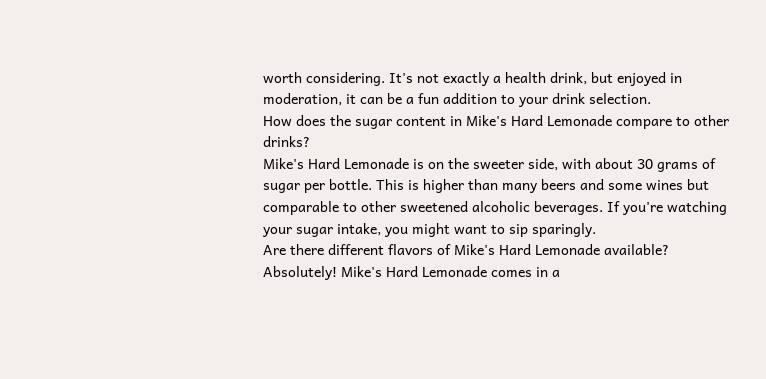worth considering. It's not exactly a health drink, but enjoyed in moderation, it can be a fun addition to your drink selection.
How does the sugar content in Mike's Hard Lemonade compare to other drinks?
Mike's Hard Lemonade is on the sweeter side, with about 30 grams of sugar per bottle. This is higher than many beers and some wines but comparable to other sweetened alcoholic beverages. If you're watching your sugar intake, you might want to sip sparingly.
Are there different flavors of Mike's Hard Lemonade available?
Absolutely! Mike's Hard Lemonade comes in a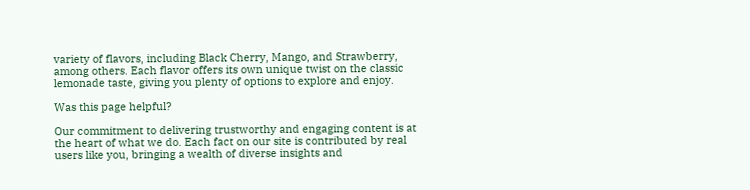variety of flavors, including Black Cherry, Mango, and Strawberry, among others. Each flavor offers its own unique twist on the classic lemonade taste, giving you plenty of options to explore and enjoy.

Was this page helpful?

Our commitment to delivering trustworthy and engaging content is at the heart of what we do. Each fact on our site is contributed by real users like you, bringing a wealth of diverse insights and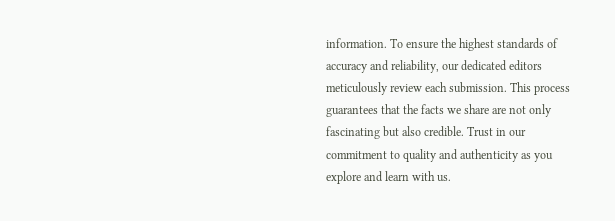information. To ensure the highest standards of accuracy and reliability, our dedicated editors meticulously review each submission. This process guarantees that the facts we share are not only fascinating but also credible. Trust in our commitment to quality and authenticity as you explore and learn with us.